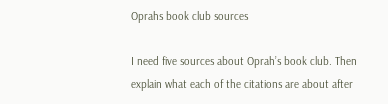Oprahs book club sources

I need five sources about Oprah’s book club. Then explain what each of the citations are about after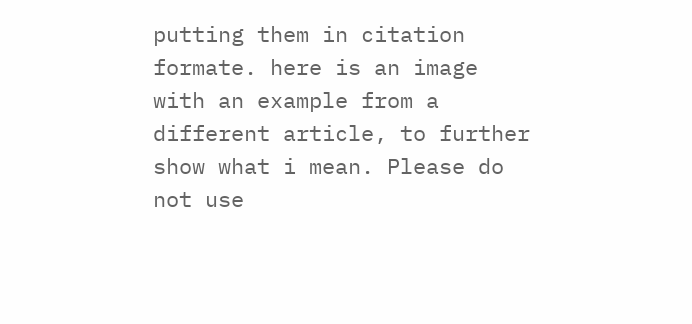putting them in citation formate. here is an image with an example from a different article, to further show what i mean. Please do not use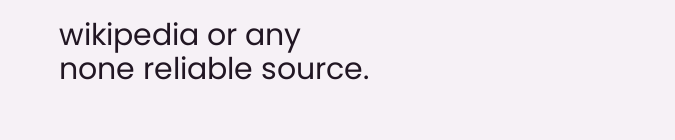wikipedia or any none reliable source.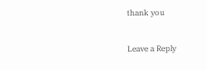thank you

Leave a Reply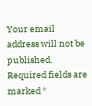Your email address will not be published. Required fields are marked *